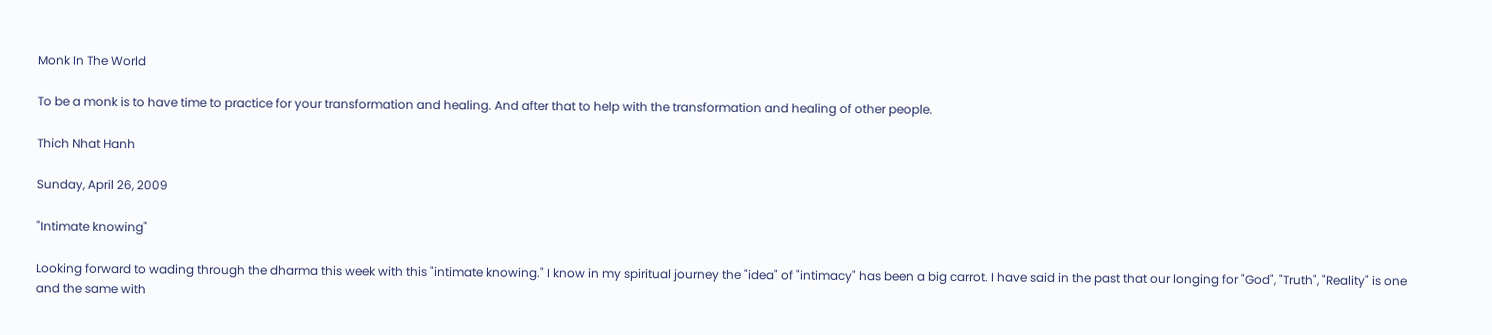Monk In The World

To be a monk is to have time to practice for your transformation and healing. And after that to help with the transformation and healing of other people.

Thich Nhat Hanh

Sunday, April 26, 2009

"Intimate knowing"

Looking forward to wading through the dharma this week with this "intimate knowing." I know in my spiritual journey the "idea" of "intimacy" has been a big carrot. I have said in the past that our longing for "God", "Truth", "Reality" is one and the same with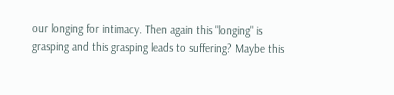our longing for intimacy. Then again this "longing" is grasping and this grasping leads to suffering? Maybe this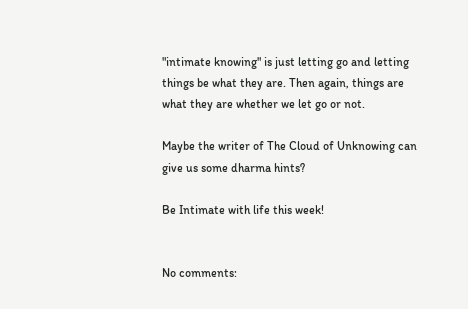"intimate knowing" is just letting go and letting things be what they are. Then again, things are what they are whether we let go or not.

Maybe the writer of The Cloud of Unknowing can give us some dharma hints?

Be Intimate with life this week!


No comments: